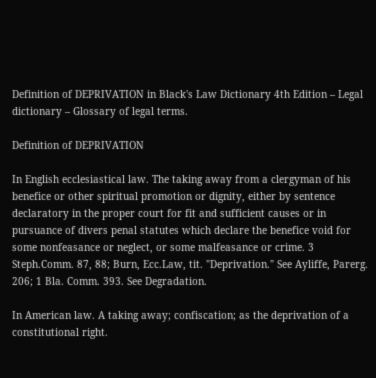Definition of DEPRIVATION in Black's Law Dictionary 4th Edition – Legal dictionary – Glossary of legal terms.

Definition of DEPRIVATION

In English ecclesiastical law. The taking away from a clergyman of his benefice or other spiritual promotion or dignity, either by sentence declaratory in the proper court for fit and sufficient causes or in pursuance of divers penal statutes which declare the benefice void for some nonfeasance or neglect, or some malfeasance or crime. 3 Steph.Comm. 87, 88; Burn, Ecc.Law, tit. "Deprivation." See Ayliffe, Parerg. 206; 1 Bla. Comm. 393. See Degradation.

In American law. A taking away; confiscation; as the deprivation of a constitutional right.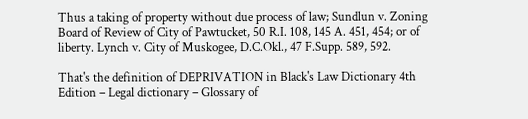Thus a taking of property without due process of law; Sundlun v. Zoning Board of Review of City of Pawtucket, 50 R.I. 108, 145 A. 451, 454; or of liberty. Lynch v. City of Muskogee, D.C.Okl., 47 F.Supp. 589, 592.

That's the definition of DEPRIVATION in Black's Law Dictionary 4th Edition – Legal dictionary – Glossary of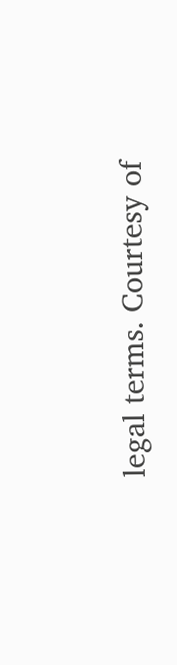legal terms. Courtesy of